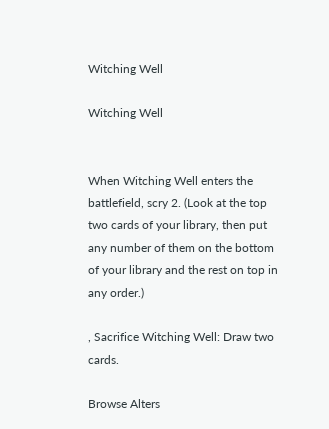Witching Well

Witching Well


When Witching Well enters the battlefield, scry 2. (Look at the top two cards of your library, then put any number of them on the bottom of your library and the rest on top in any order.)

, Sacrifice Witching Well: Draw two cards.

Browse Alters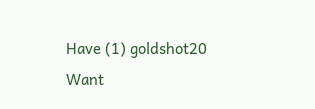Have (1) goldshot20
Want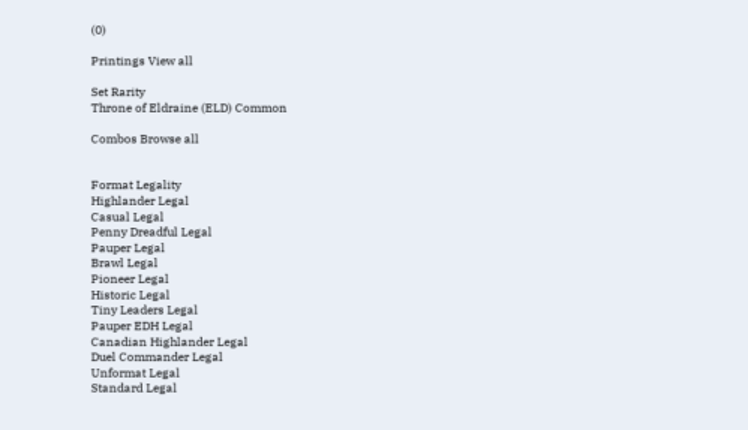(0)

Printings View all

Set Rarity
Throne of Eldraine (ELD) Common

Combos Browse all


Format Legality
Highlander Legal
Casual Legal
Penny Dreadful Legal
Pauper Legal
Brawl Legal
Pioneer Legal
Historic Legal
Tiny Leaders Legal
Pauper EDH Legal
Canadian Highlander Legal
Duel Commander Legal
Unformat Legal
Standard Legal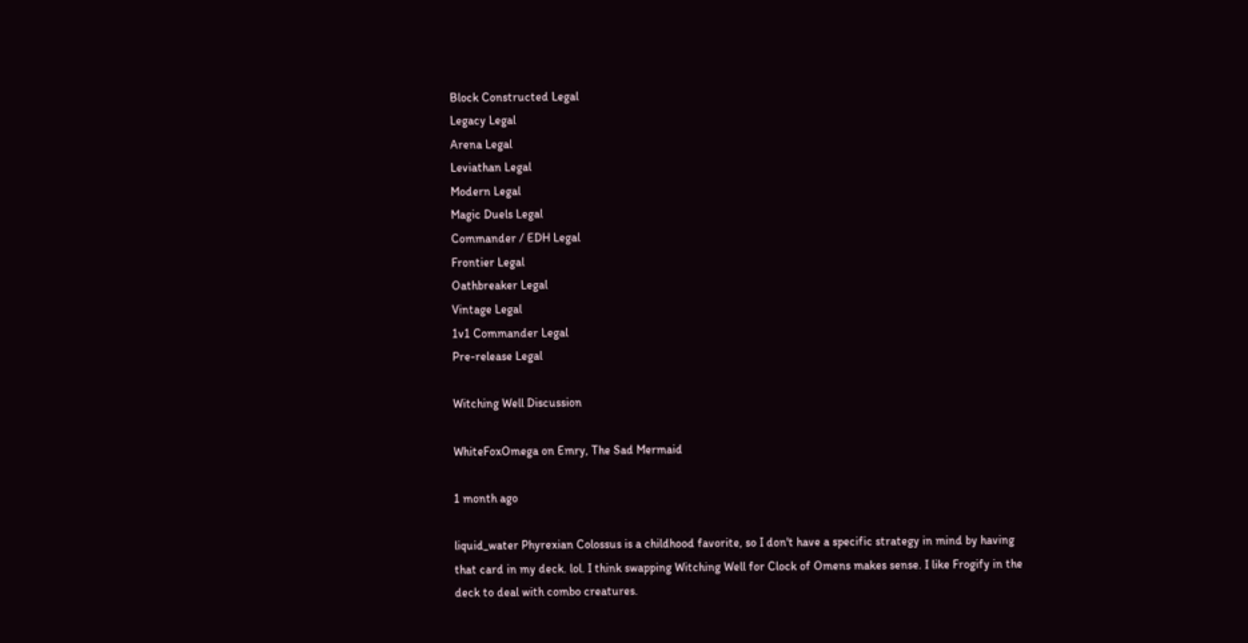Block Constructed Legal
Legacy Legal
Arena Legal
Leviathan Legal
Modern Legal
Magic Duels Legal
Commander / EDH Legal
Frontier Legal
Oathbreaker Legal
Vintage Legal
1v1 Commander Legal
Pre-release Legal

Witching Well Discussion

WhiteFoxOmega on Emry, The Sad Mermaid

1 month ago

liquid_water Phyrexian Colossus is a childhood favorite, so I don't have a specific strategy in mind by having that card in my deck. lol. I think swapping Witching Well for Clock of Omens makes sense. I like Frogify in the deck to deal with combo creatures.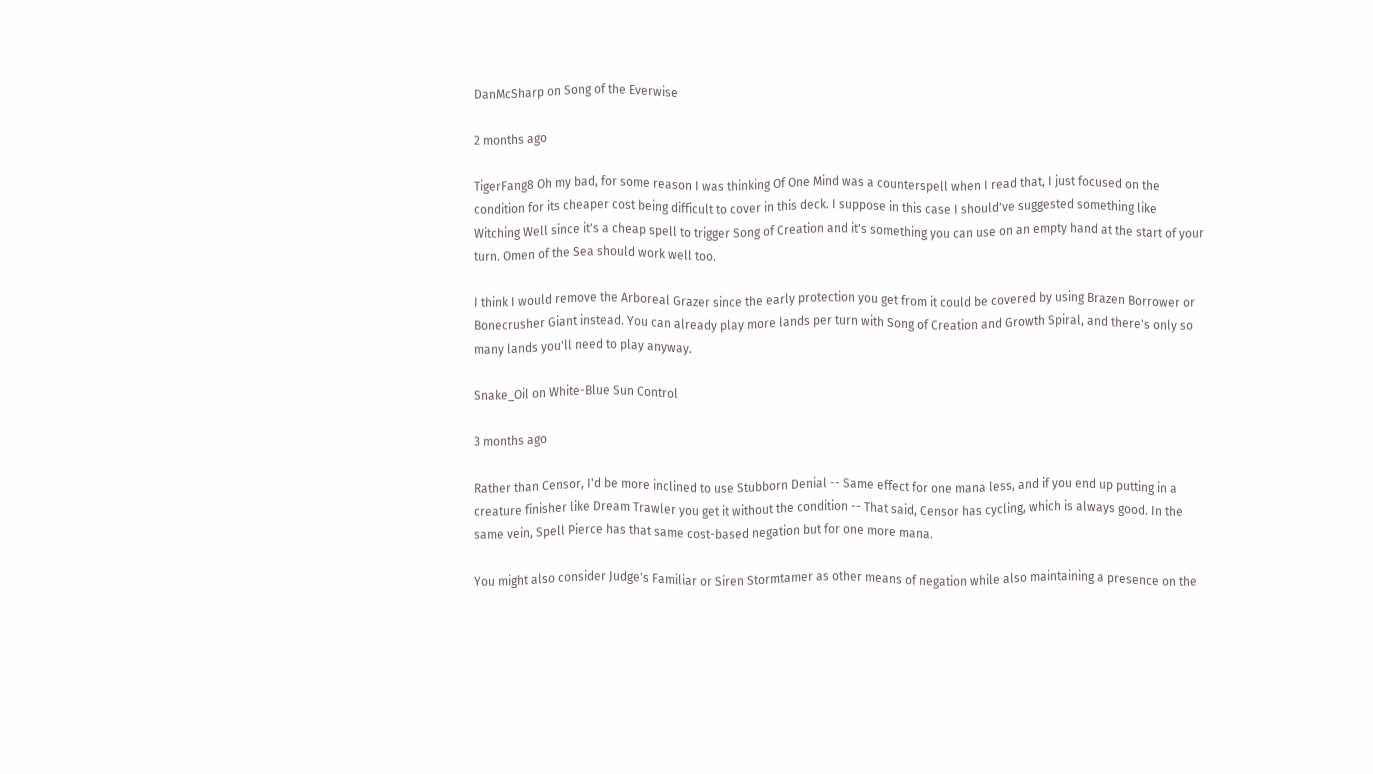DanMcSharp on Song of the Everwise

2 months ago

TigerFang8 Oh my bad, for some reason I was thinking Of One Mind was a counterspell when I read that, I just focused on the condition for its cheaper cost being difficult to cover in this deck. I suppose in this case I should've suggested something like Witching Well since it's a cheap spell to trigger Song of Creation and it's something you can use on an empty hand at the start of your turn. Omen of the Sea should work well too.

I think I would remove the Arboreal Grazer since the early protection you get from it could be covered by using Brazen Borrower or Bonecrusher Giant instead. You can already play more lands per turn with Song of Creation and Growth Spiral, and there's only so many lands you'll need to play anyway.

Snake_Oil on White-Blue Sun Control

3 months ago

Rather than Censor, I'd be more inclined to use Stubborn Denial -- Same effect for one mana less, and if you end up putting in a creature finisher like Dream Trawler you get it without the condition -- That said, Censor has cycling, which is always good. In the same vein, Spell Pierce has that same cost-based negation but for one more mana.

You might also consider Judge's Familiar or Siren Stormtamer as other means of negation while also maintaining a presence on the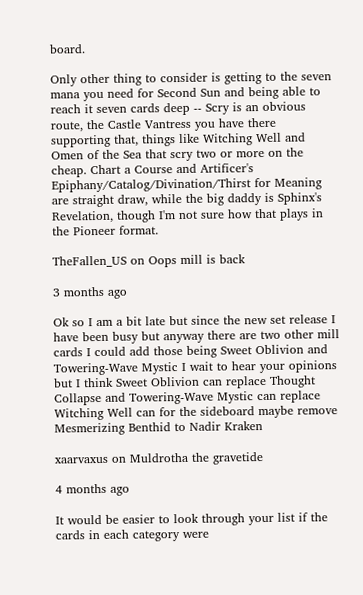board.

Only other thing to consider is getting to the seven mana you need for Second Sun and being able to reach it seven cards deep -- Scry is an obvious route, the Castle Vantress you have there supporting that, things like Witching Well and Omen of the Sea that scry two or more on the cheap. Chart a Course and Artificer's Epiphany/Catalog/Divination/Thirst for Meaning are straight draw, while the big daddy is Sphinx's Revelation, though I'm not sure how that plays in the Pioneer format.

TheFallen_US on Oops mill is back

3 months ago

Ok so I am a bit late but since the new set release I have been busy but anyway there are two other mill cards I could add those being Sweet Oblivion and Towering-Wave Mystic I wait to hear your opinions but I think Sweet Oblivion can replace Thought Collapse and Towering-Wave Mystic can replace Witching Well can for the sideboard maybe remove Mesmerizing Benthid to Nadir Kraken

xaarvaxus on Muldrotha the gravetide

4 months ago

It would be easier to look through your list if the cards in each category were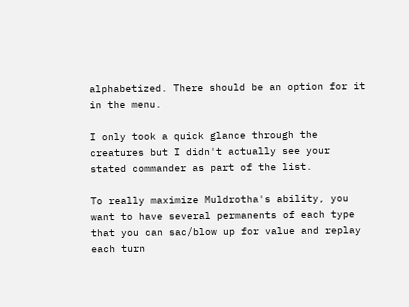alphabetized. There should be an option for it in the menu.

I only took a quick glance through the creatures but I didn't actually see your stated commander as part of the list.

To really maximize Muldrotha's ability, you want to have several permanents of each type that you can sac/blow up for value and replay each turn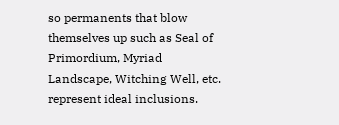so permanents that blow themselves up such as Seal of Primordium, Myriad Landscape, Witching Well, etc. represent ideal inclusions.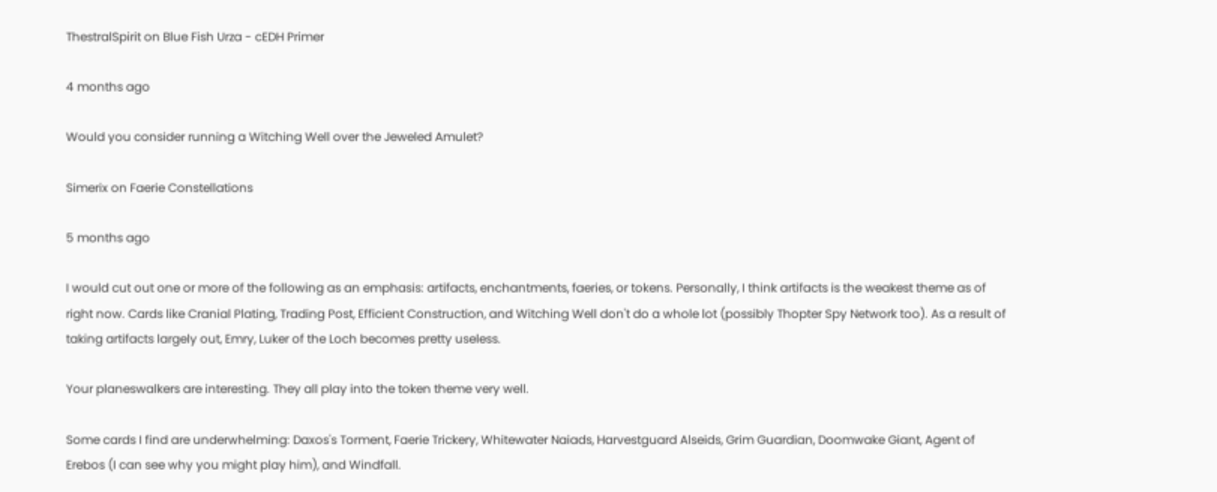ThestralSpirit on Blue Fish Urza - cEDH Primer

4 months ago

Would you consider running a Witching Well over the Jeweled Amulet?

Simerix on Faerie Constellations

5 months ago

I would cut out one or more of the following as an emphasis: artifacts, enchantments, faeries, or tokens. Personally, I think artifacts is the weakest theme as of right now. Cards like Cranial Plating, Trading Post, Efficient Construction, and Witching Well don't do a whole lot (possibly Thopter Spy Network too). As a result of taking artifacts largely out, Emry, Luker of the Loch becomes pretty useless.

Your planeswalkers are interesting. They all play into the token theme very well.

Some cards I find are underwhelming: Daxos's Torment, Faerie Trickery, Whitewater Naiads, Harvestguard Alseids, Grim Guardian, Doomwake Giant, Agent of Erebos (I can see why you might play him), and Windfall.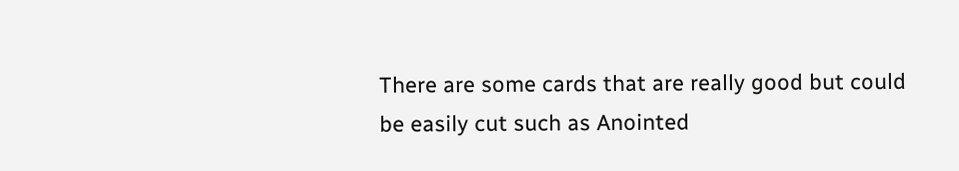There are some cards that are really good but could be easily cut such as Anointed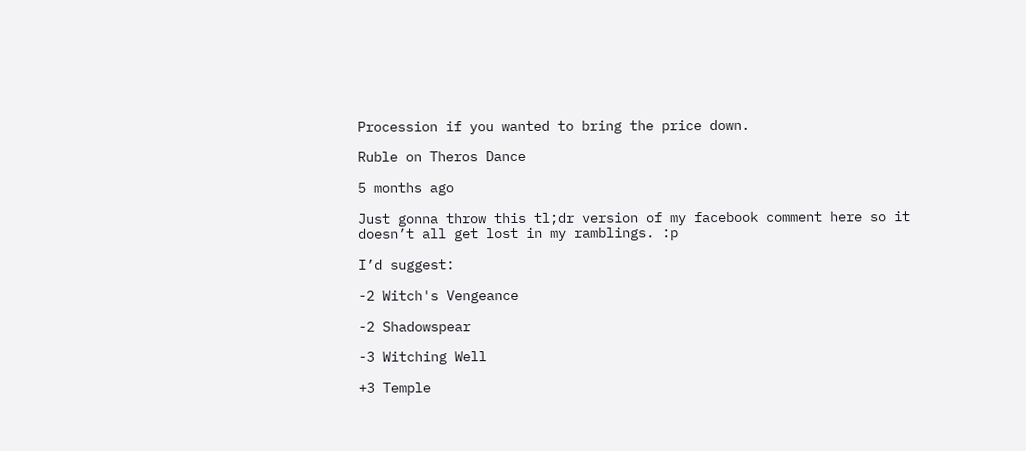Procession if you wanted to bring the price down.

Ruble on Theros Dance

5 months ago

Just gonna throw this tl;dr version of my facebook comment here so it doesn’t all get lost in my ramblings. :p

I’d suggest:

-2 Witch's Vengeance

-2 Shadowspear

-3 Witching Well

+3 Temple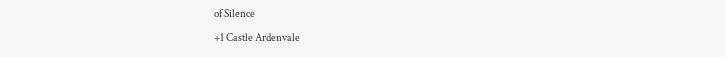of Silence

+1 Castle Ardenvale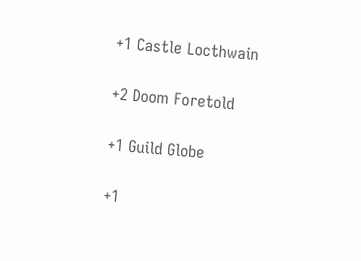+1 Castle Locthwain

+2 Doom Foretold

+1 Guild Globe

+1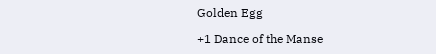Golden Egg

+1 Dance of the Manse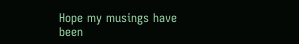Hope my musings have been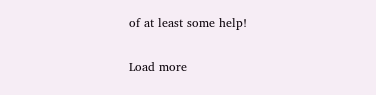of at least some help!

Load more